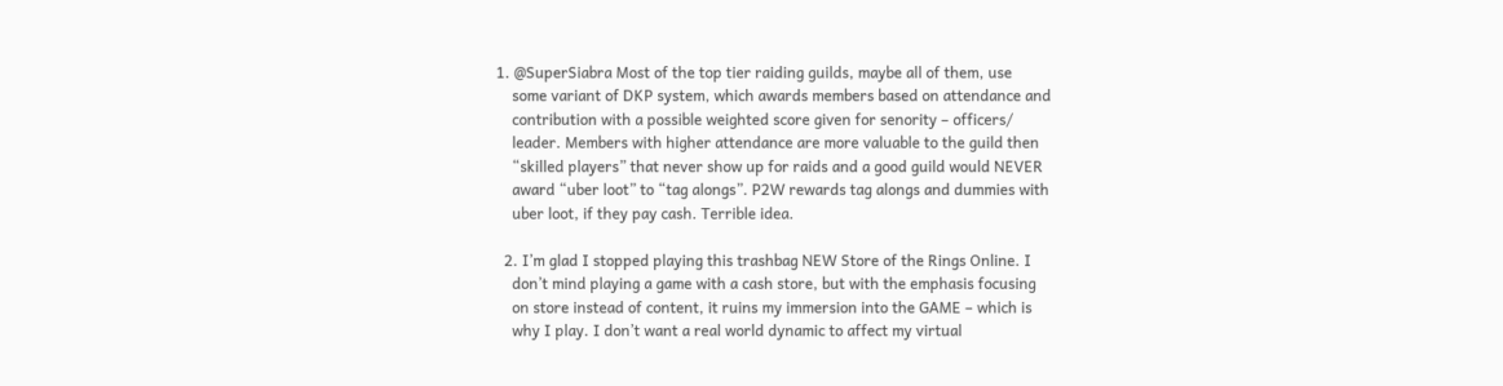1. @SuperSiabra Most of the top tier raiding guilds, maybe all of them, use
    some variant of DKP system, which awards members based on attendance and
    contribution with a possible weighted score given for senority – officers/
    leader. Members with higher attendance are more valuable to the guild then
    “skilled players” that never show up for raids and a good guild would NEVER
    award “uber loot” to “tag alongs”. P2W rewards tag alongs and dummies with
    uber loot, if they pay cash. Terrible idea.

  2. I’m glad I stopped playing this trashbag NEW Store of the Rings Online. I
    don’t mind playing a game with a cash store, but with the emphasis focusing
    on store instead of content, it ruins my immersion into the GAME – which is
    why I play. I don’t want a real world dynamic to affect my virtual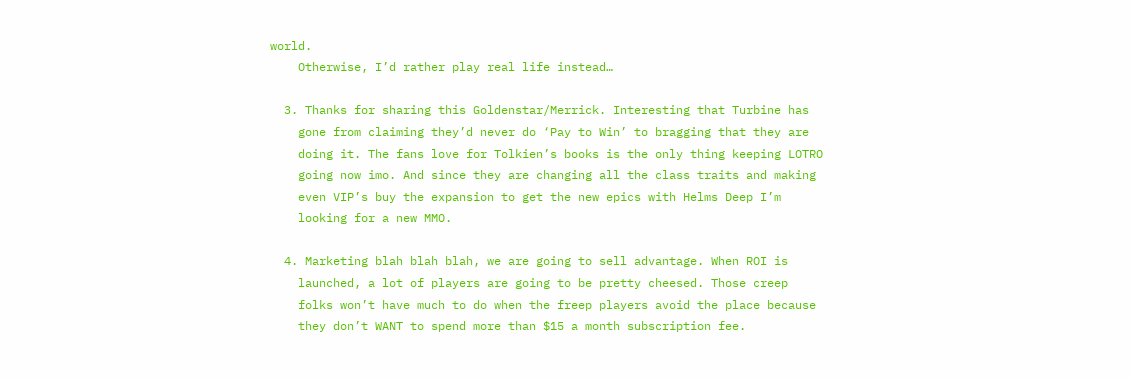world.
    Otherwise, I’d rather play real life instead…

  3. Thanks for sharing this Goldenstar/Merrick. Interesting that Turbine has
    gone from claiming they’d never do ‘Pay to Win’ to bragging that they are
    doing it. The fans love for Tolkien’s books is the only thing keeping LOTRO
    going now imo. And since they are changing all the class traits and making
    even VIP’s buy the expansion to get the new epics with Helms Deep I’m
    looking for a new MMO.

  4. Marketing blah blah blah, we are going to sell advantage. When ROI is
    launched, a lot of players are going to be pretty cheesed. Those creep
    folks won’t have much to do when the freep players avoid the place because
    they don’t WANT to spend more than $15 a month subscription fee.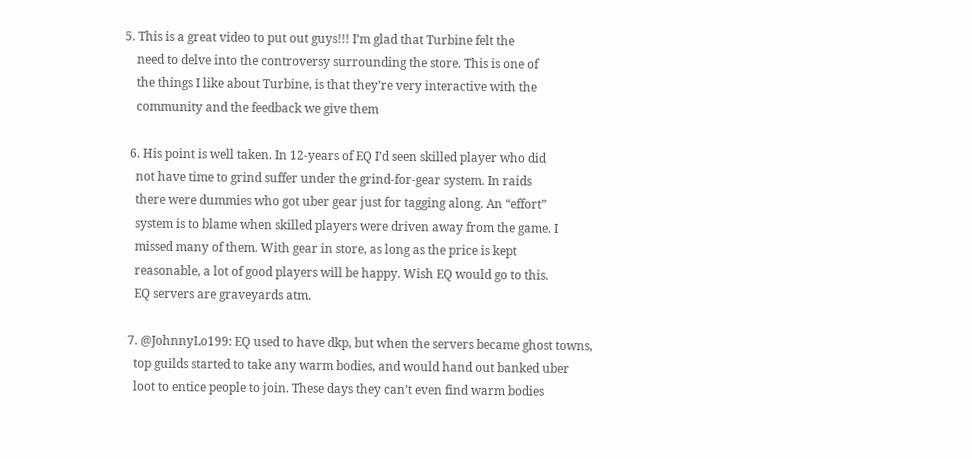5. This is a great video to put out guys!!! I’m glad that Turbine felt the
    need to delve into the controversy surrounding the store. This is one of
    the things I like about Turbine, is that they’re very interactive with the
    community and the feedback we give them

  6. His point is well taken. In 12-years of EQ I’d seen skilled player who did
    not have time to grind suffer under the grind-for-gear system. In raids
    there were dummies who got uber gear just for tagging along. An “effort”
    system is to blame when skilled players were driven away from the game. I
    missed many of them. With gear in store, as long as the price is kept
    reasonable, a lot of good players will be happy. Wish EQ would go to this.
    EQ servers are graveyards atm.

  7. @JohnnyLo199: EQ used to have dkp, but when the servers became ghost towns,
    top guilds started to take any warm bodies, and would hand out banked uber
    loot to entice people to join. These days they can’t even find warm bodies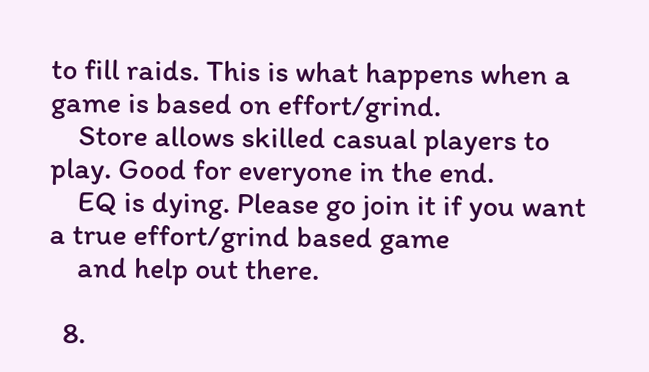to fill raids. This is what happens when a game is based on effort/grind.
    Store allows skilled casual players to play. Good for everyone in the end.
    EQ is dying. Please go join it if you want a true effort/grind based game
    and help out there.

  8.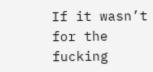If it wasn’t for the fucking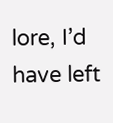lore, I’d have left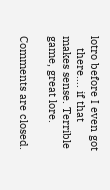lotro before I even got
    there…. if that makes sense. Terrible game, great lore.

Comments are closed.